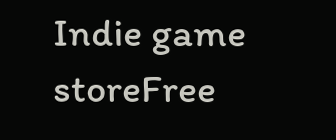Indie game storeFree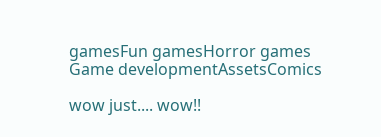gamesFun gamesHorror games
Game developmentAssetsComics

wow just.... wow!!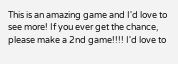This is an amazing game and I'd love to see more! If you ever get the chance, please make a 2nd game!!!! I'd love to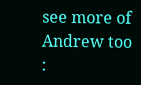see more of Andrew too :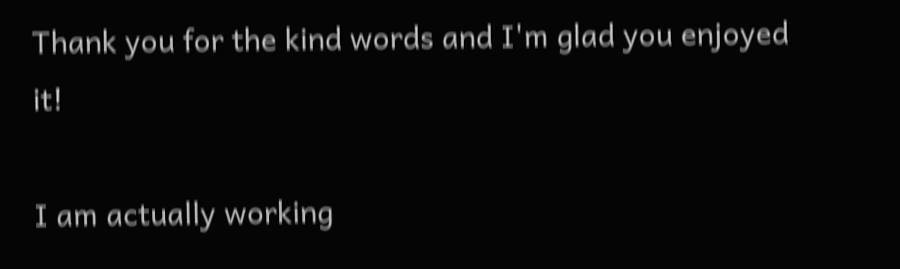Thank you for the kind words and I'm glad you enjoyed it!

I am actually working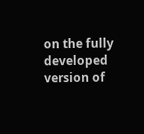on the fully developed version of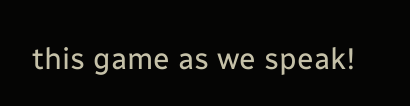this game as we speak!